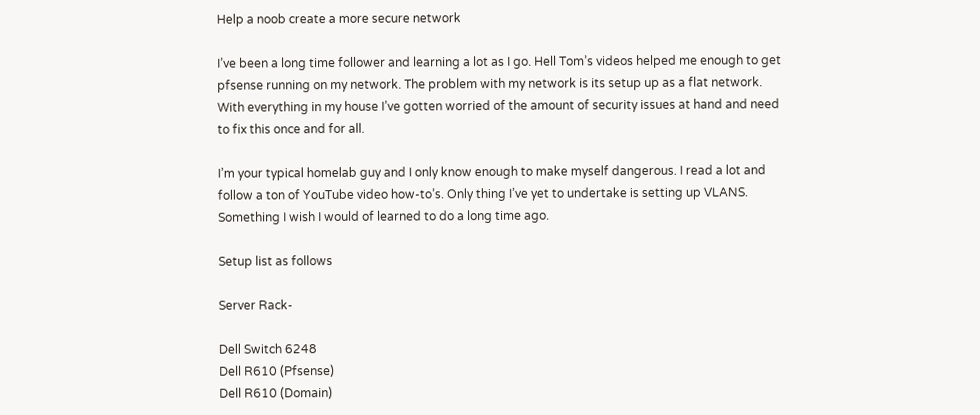Help a noob create a more secure network

I’ve been a long time follower and learning a lot as I go. Hell Tom’s videos helped me enough to get pfsense running on my network. The problem with my network is its setup up as a flat network. With everything in my house I’ve gotten worried of the amount of security issues at hand and need to fix this once and for all.

I’m your typical homelab guy and I only know enough to make myself dangerous. I read a lot and follow a ton of YouTube video how-to’s. Only thing I’ve yet to undertake is setting up VLANS. Something I wish I would of learned to do a long time ago.

Setup list as follows

Server Rack-

Dell Switch 6248
Dell R610 (Pfsense)
Dell R610 (Domain)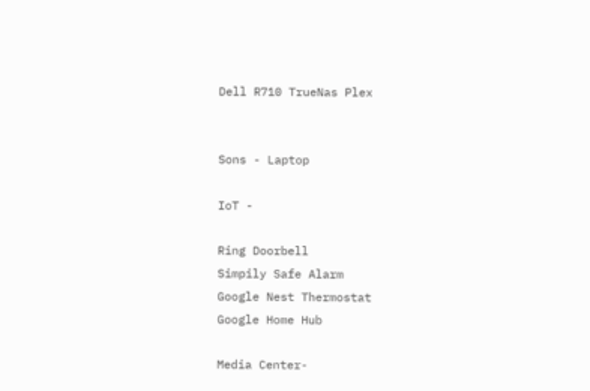Dell R710 TrueNas Plex


Sons - Laptop

IoT -

Ring Doorbell
Simpily Safe Alarm
Google Nest Thermostat
Google Home Hub

Media Center-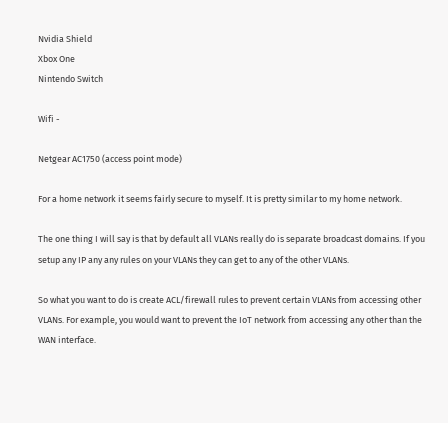Nvidia Shield
Xbox One
Nintendo Switch

Wifi -

Netgear AC1750 (access point mode)

For a home network it seems fairly secure to myself. It is pretty similar to my home network.

The one thing I will say is that by default all VLANs really do is separate broadcast domains. If you setup any IP any any rules on your VLANs they can get to any of the other VLANs.

So what you want to do is create ACL/firewall rules to prevent certain VLANs from accessing other VLANs. For example, you would want to prevent the IoT network from accessing any other than the WAN interface.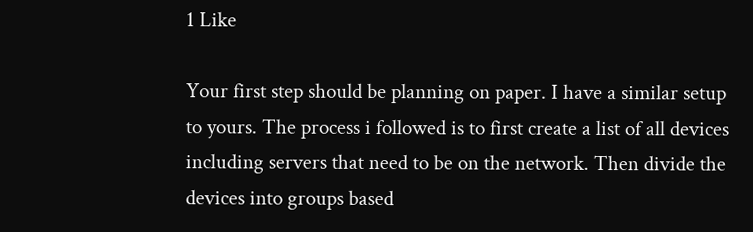1 Like

Your first step should be planning on paper. I have a similar setup to yours. The process i followed is to first create a list of all devices including servers that need to be on the network. Then divide the devices into groups based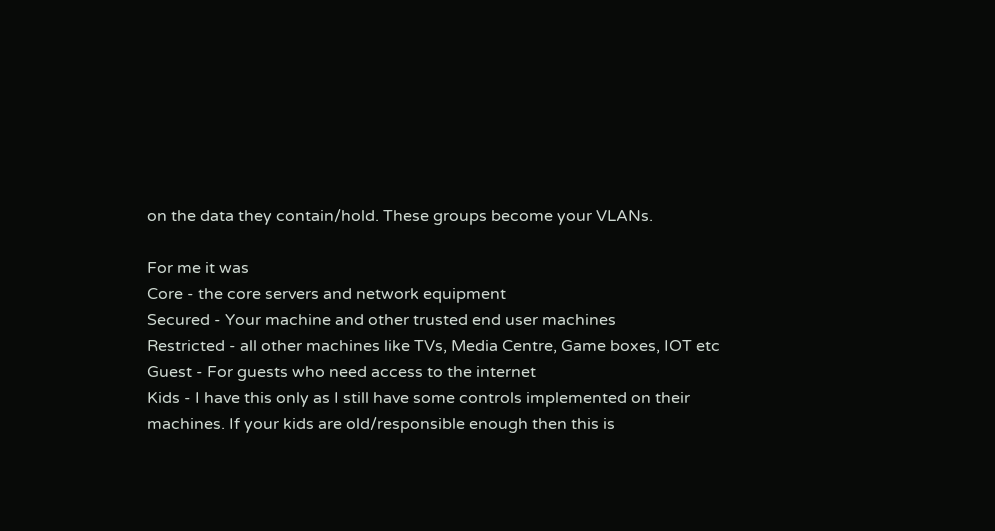on the data they contain/hold. These groups become your VLANs.

For me it was
Core - the core servers and network equipment
Secured - Your machine and other trusted end user machines
Restricted - all other machines like TVs, Media Centre, Game boxes, IOT etc
Guest - For guests who need access to the internet
Kids - I have this only as I still have some controls implemented on their machines. If your kids are old/responsible enough then this is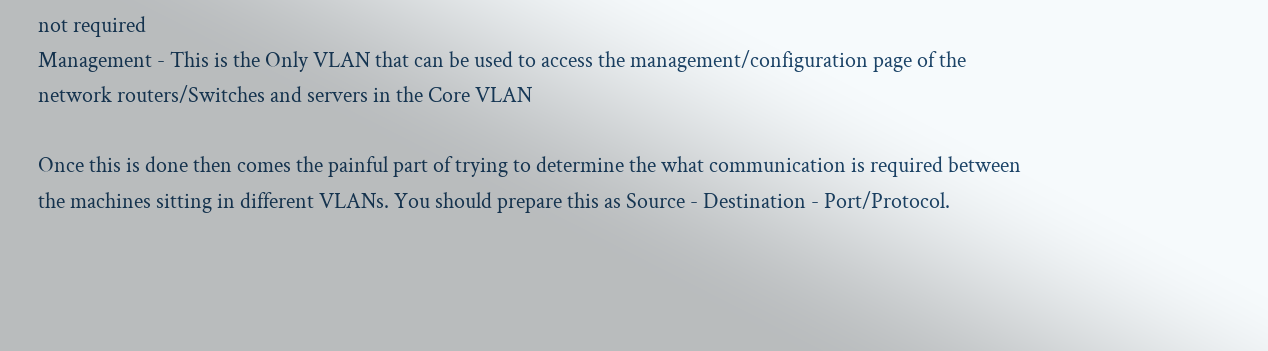not required
Management - This is the Only VLAN that can be used to access the management/configuration page of the network routers/Switches and servers in the Core VLAN

Once this is done then comes the painful part of trying to determine the what communication is required between the machines sitting in different VLANs. You should prepare this as Source - Destination - Port/Protocol.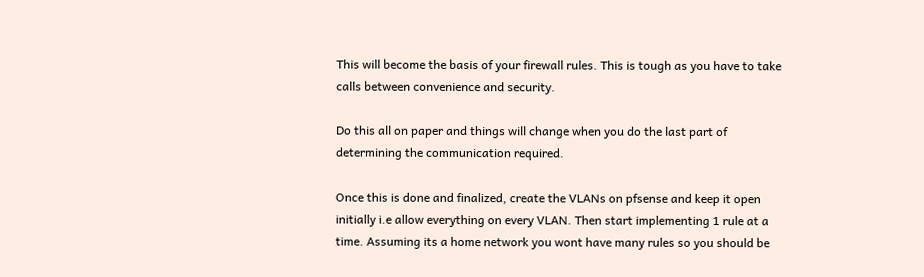This will become the basis of your firewall rules. This is tough as you have to take calls between convenience and security.

Do this all on paper and things will change when you do the last part of determining the communication required.

Once this is done and finalized, create the VLANs on pfsense and keep it open initially i.e allow everything on every VLAN. Then start implementing 1 rule at a time. Assuming its a home network you wont have many rules so you should be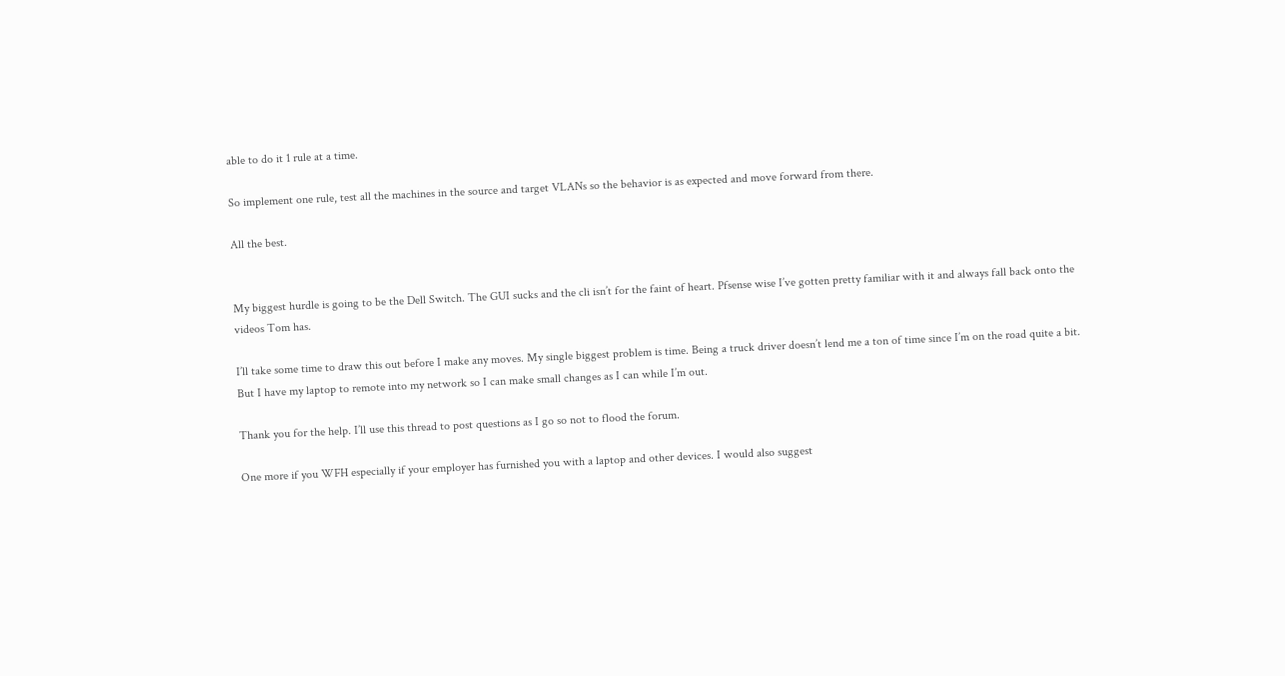able to do it 1 rule at a time.

So implement one rule, test all the machines in the source and target VLANs so the behavior is as expected and move forward from there.

All the best.


My biggest hurdle is going to be the Dell Switch. The GUI sucks and the cli isn’t for the faint of heart. Pfsense wise I’ve gotten pretty familiar with it and always fall back onto the videos Tom has.

I’ll take some time to draw this out before I make any moves. My single biggest problem is time. Being a truck driver doesn’t lend me a ton of time since I’m on the road quite a bit. But I have my laptop to remote into my network so I can make small changes as I can while I’m out.

Thank you for the help. I’ll use this thread to post questions as I go so not to flood the forum.

One more if you WFH especially if your employer has furnished you with a laptop and other devices. I would also suggest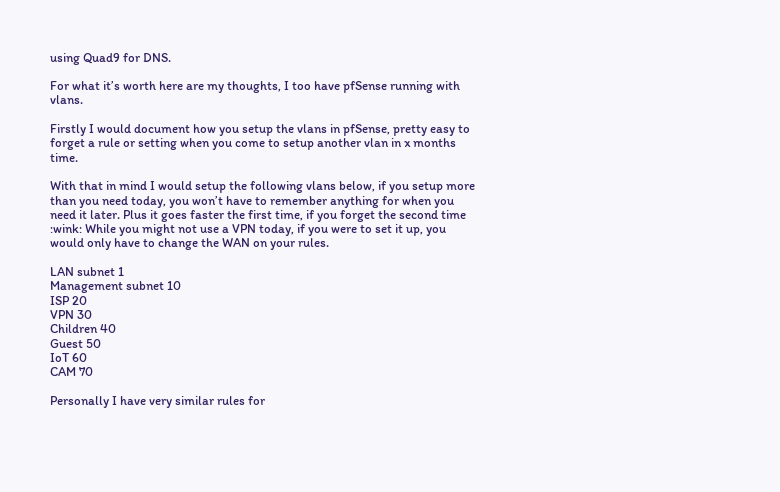using Quad9 for DNS.

For what it’s worth here are my thoughts, I too have pfSense running with vlans.

Firstly I would document how you setup the vlans in pfSense, pretty easy to forget a rule or setting when you come to setup another vlan in x months time.

With that in mind I would setup the following vlans below, if you setup more than you need today, you won’t have to remember anything for when you need it later. Plus it goes faster the first time, if you forget the second time :wink: While you might not use a VPN today, if you were to set it up, you would only have to change the WAN on your rules.

LAN subnet 1
Management subnet 10
ISP 20
VPN 30
Children 40
Guest 50
IoT 60
CAM 70

Personally I have very similar rules for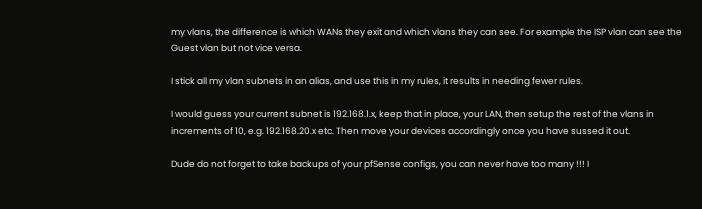my vlans, the difference is which WANs they exit and which vlans they can see. For example the ISP vlan can see the Guest vlan but not vice versa.

I stick all my vlan subnets in an alias, and use this in my rules, it results in needing fewer rules.

I would guess your current subnet is 192.168.1.x, keep that in place, your LAN, then setup the rest of the vlans in increments of 10, e.g. 192.168.20.x etc. Then move your devices accordingly once you have sussed it out.

Dude do not forget to take backups of your pfSense configs, you can never have too many !!! I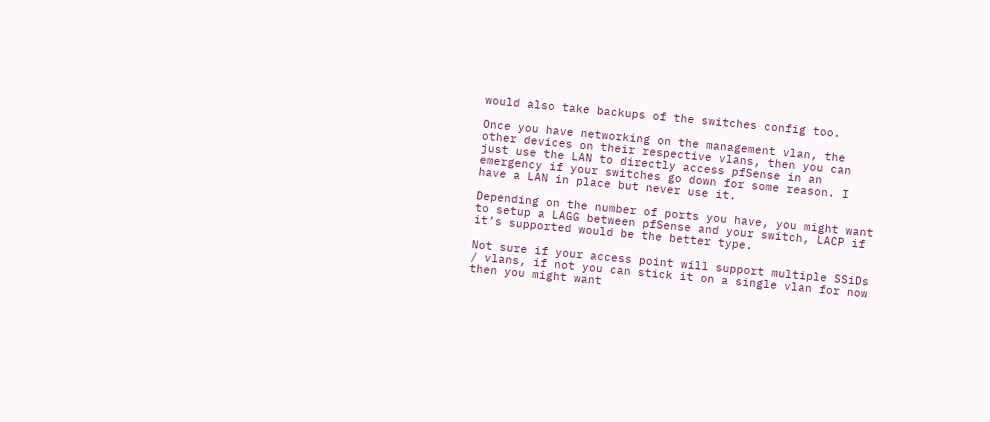would also take backups of the switches config too.

Once you have networking on the management vlan, the other devices on their respective vlans, then you can just use the LAN to directly access pfSense in an emergency if your switches go down for some reason. I have a LAN in place but never use it.

Depending on the number of ports you have, you might want to setup a LAGG between pfSense and your switch, LACP if it’s supported would be the better type.

Not sure if your access point will support multiple SSiDs / vlans, if not you can stick it on a single vlan for now then you might want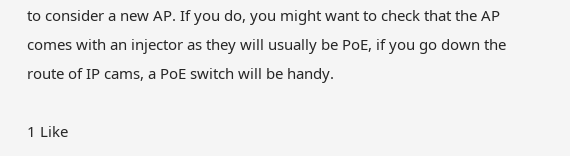to consider a new AP. If you do, you might want to check that the AP comes with an injector as they will usually be PoE, if you go down the route of IP cams, a PoE switch will be handy.

1 Like